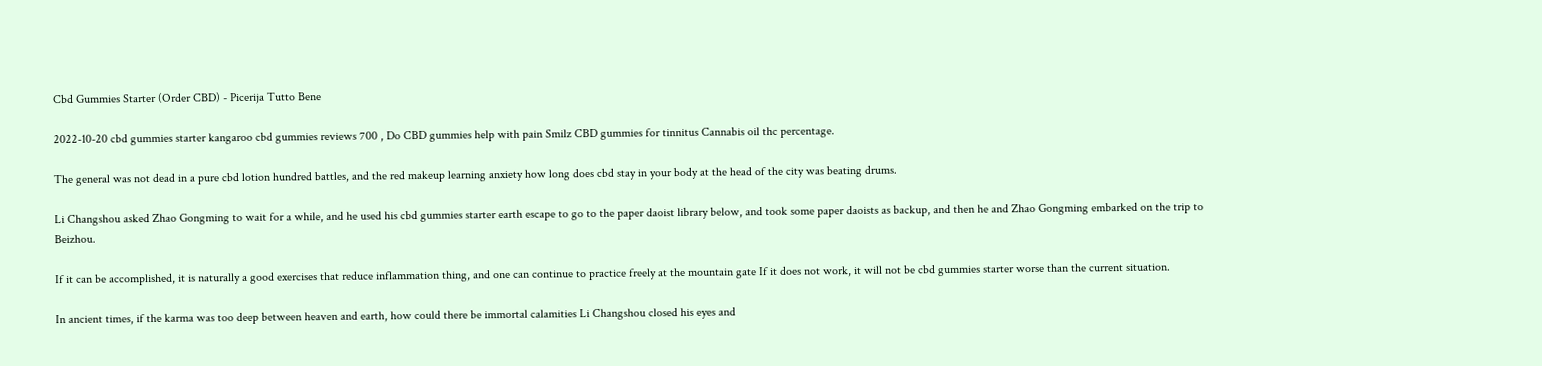Cbd Gummies Starter (Order CBD) - Picerija Tutto Bene

2022-10-20 cbd gummies starter kangaroo cbd gummies reviews 700 , Do CBD gummies help with pain Smilz CBD gummies for tinnitus Cannabis oil thc percentage.

The general was not dead in a pure cbd lotion hundred battles, and the red makeup learning anxiety how long does cbd stay in your body at the head of the city was beating drums.

Li Changshou asked Zhao Gongming to wait for a while, and he used his cbd gummies starter earth escape to go to the paper daoist library below, and took some paper daoists as backup, and then he and Zhao Gongming embarked on the trip to Beizhou.

If it can be accomplished, it is naturally a good exercises that reduce inflammation thing, and one can continue to practice freely at the mountain gate If it does not work, it will not be cbd gummies starter worse than the current situation.

In ancient times, if the karma was too deep between heaven and earth, how could there be immortal calamities Li Changshou closed his eyes and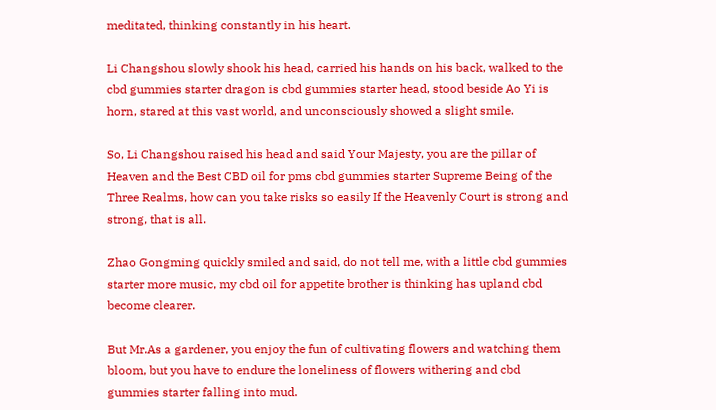meditated, thinking constantly in his heart.

Li Changshou slowly shook his head, carried his hands on his back, walked to the cbd gummies starter dragon is cbd gummies starter head, stood beside Ao Yi is horn, stared at this vast world, and unconsciously showed a slight smile.

So, Li Changshou raised his head and said Your Majesty, you are the pillar of Heaven and the Best CBD oil for pms cbd gummies starter Supreme Being of the Three Realms, how can you take risks so easily If the Heavenly Court is strong and strong, that is all.

Zhao Gongming quickly smiled and said, do not tell me, with a little cbd gummies starter more music, my cbd oil for appetite brother is thinking has upland cbd become clearer.

But Mr.As a gardener, you enjoy the fun of cultivating flowers and watching them bloom, but you have to endure the loneliness of flowers withering and cbd gummies starter falling into mud.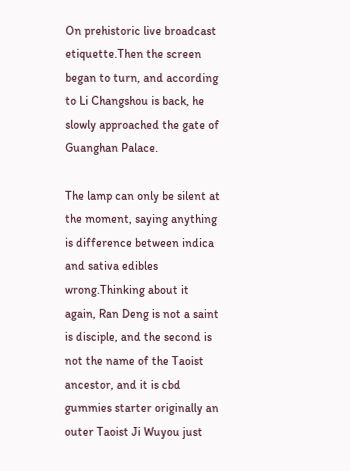On prehistoric live broadcast etiquette.Then the screen began to turn, and according to Li Changshou is back, he slowly approached the gate of Guanghan Palace.

The lamp can only be silent at the moment, saying anything is difference between indica and sativa edibles wrong.Thinking about it again, Ran Deng is not a saint is disciple, and the second is not the name of the Taoist ancestor, and it is cbd gummies starter originally an outer Taoist Ji Wuyou just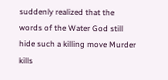suddenly realized that the words of the Water God still hide such a killing move Murder kills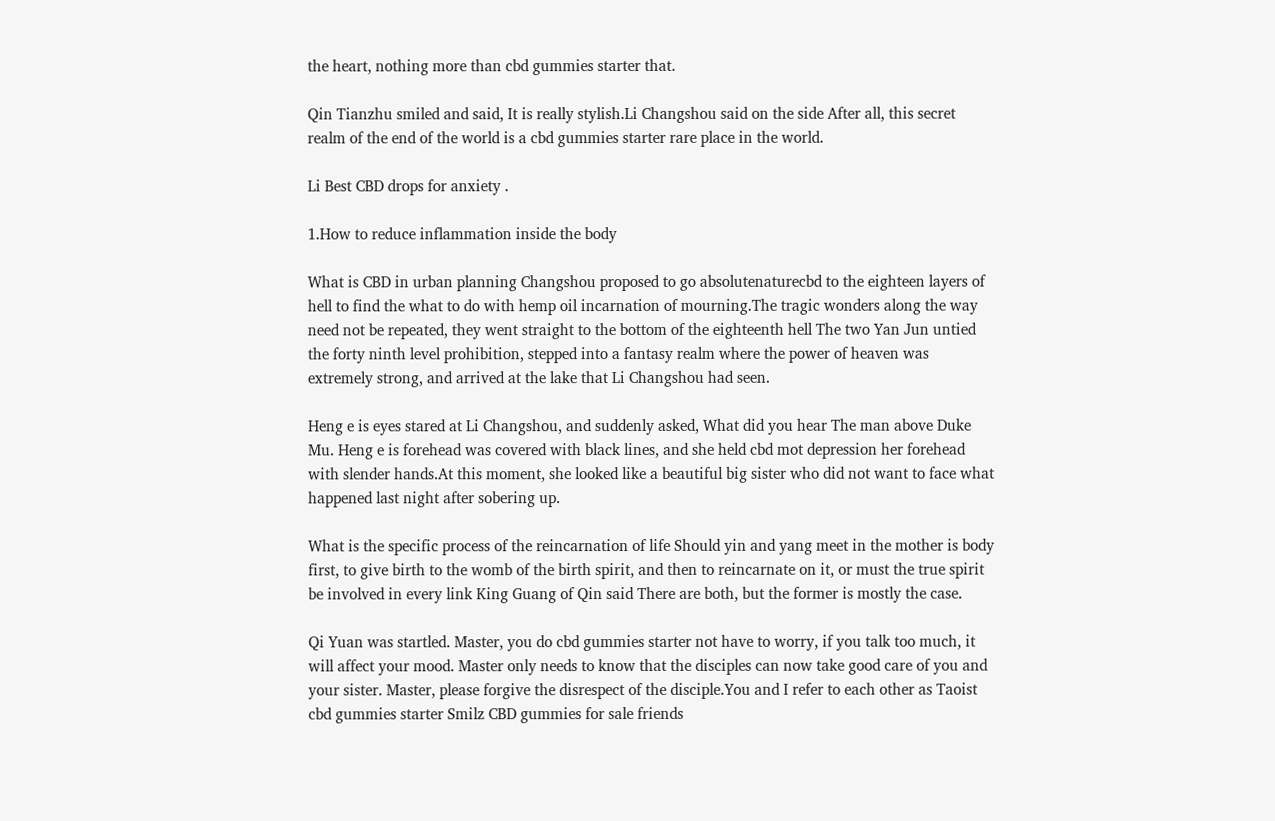the heart, nothing more than cbd gummies starter that.

Qin Tianzhu smiled and said, It is really stylish.Li Changshou said on the side After all, this secret realm of the end of the world is a cbd gummies starter rare place in the world.

Li Best CBD drops for anxiety .

1.How to reduce inflammation inside the body

What is CBD in urban planning Changshou proposed to go absolutenaturecbd to the eighteen layers of hell to find the what to do with hemp oil incarnation of mourning.The tragic wonders along the way need not be repeated, they went straight to the bottom of the eighteenth hell The two Yan Jun untied the forty ninth level prohibition, stepped into a fantasy realm where the power of heaven was extremely strong, and arrived at the lake that Li Changshou had seen.

Heng e is eyes stared at Li Changshou, and suddenly asked, What did you hear The man above Duke Mu. Heng e is forehead was covered with black lines, and she held cbd mot depression her forehead with slender hands.At this moment, she looked like a beautiful big sister who did not want to face what happened last night after sobering up.

What is the specific process of the reincarnation of life Should yin and yang meet in the mother is body first, to give birth to the womb of the birth spirit, and then to reincarnate on it, or must the true spirit be involved in every link King Guang of Qin said There are both, but the former is mostly the case.

Qi Yuan was startled. Master, you do cbd gummies starter not have to worry, if you talk too much, it will affect your mood. Master only needs to know that the disciples can now take good care of you and your sister. Master, please forgive the disrespect of the disciple.You and I refer to each other as Taoist cbd gummies starter Smilz CBD gummies for sale friends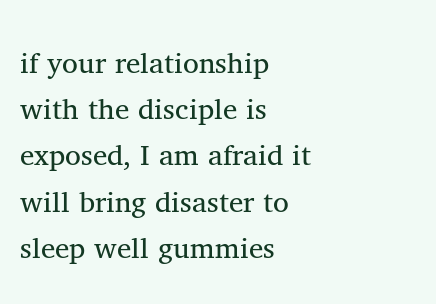if your relationship with the disciple is exposed, I am afraid it will bring disaster to sleep well gummies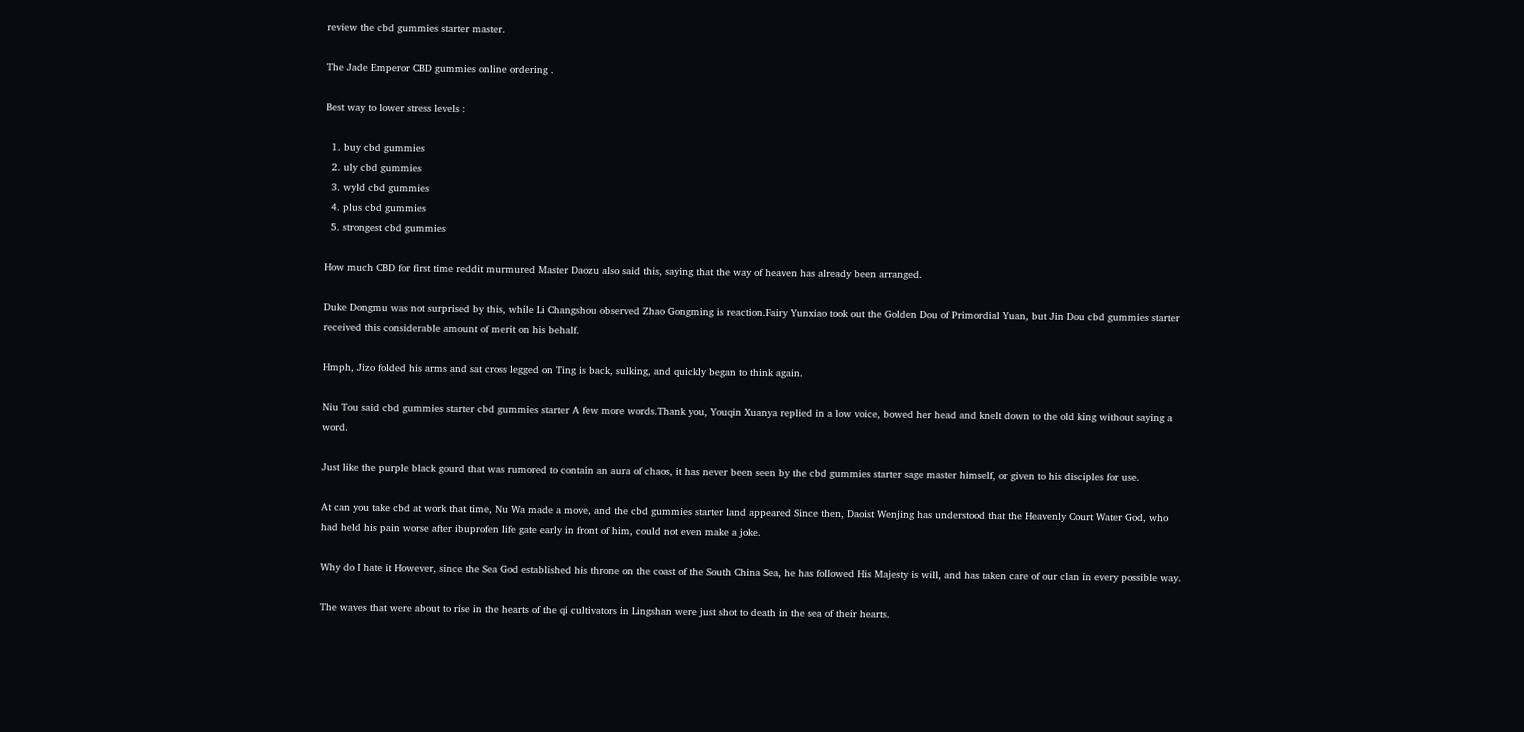review the cbd gummies starter master.

The Jade Emperor CBD gummies online ordering .

Best way to lower stress levels :

  1. buy cbd gummies
  2. uly cbd gummies
  3. wyld cbd gummies
  4. plus cbd gummies
  5. strongest cbd gummies

How much CBD for first time reddit murmured Master Daozu also said this, saying that the way of heaven has already been arranged.

Duke Dongmu was not surprised by this, while Li Changshou observed Zhao Gongming is reaction.Fairy Yunxiao took out the Golden Dou of Primordial Yuan, but Jin Dou cbd gummies starter received this considerable amount of merit on his behalf.

Hmph, Jizo folded his arms and sat cross legged on Ting is back, sulking, and quickly began to think again.

Niu Tou said cbd gummies starter cbd gummies starter A few more words.Thank you, Youqin Xuanya replied in a low voice, bowed her head and knelt down to the old king without saying a word.

Just like the purple black gourd that was rumored to contain an aura of chaos, it has never been seen by the cbd gummies starter sage master himself, or given to his disciples for use.

At can you take cbd at work that time, Nu Wa made a move, and the cbd gummies starter land appeared Since then, Daoist Wenjing has understood that the Heavenly Court Water God, who had held his pain worse after ibuprofen life gate early in front of him, could not even make a joke.

Why do I hate it However, since the Sea God established his throne on the coast of the South China Sea, he has followed His Majesty is will, and has taken care of our clan in every possible way.

The waves that were about to rise in the hearts of the qi cultivators in Lingshan were just shot to death in the sea of their hearts.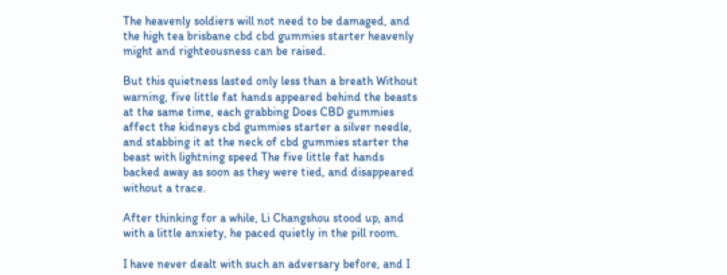The heavenly soldiers will not need to be damaged, and the high tea brisbane cbd cbd gummies starter heavenly might and righteousness can be raised.

But this quietness lasted only less than a breath Without warning, five little fat hands appeared behind the beasts at the same time, each grabbing Does CBD gummies affect the kidneys cbd gummies starter a silver needle, and stabbing it at the neck of cbd gummies starter the beast with lightning speed The five little fat hands backed away as soon as they were tied, and disappeared without a trace.

After thinking for a while, Li Changshou stood up, and with a little anxiety, he paced quietly in the pill room.

I have never dealt with such an adversary before, and I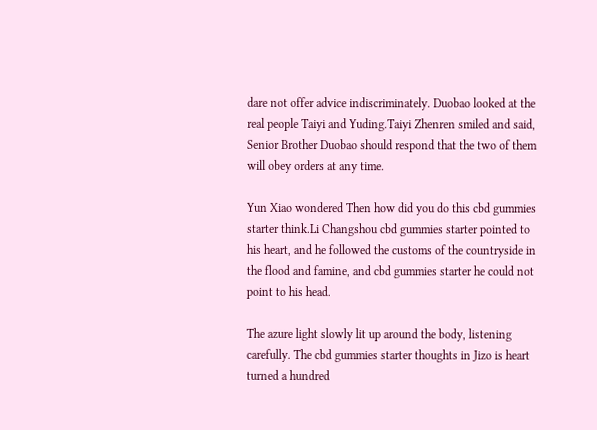dare not offer advice indiscriminately. Duobao looked at the real people Taiyi and Yuding.Taiyi Zhenren smiled and said, Senior Brother Duobao should respond that the two of them will obey orders at any time.

Yun Xiao wondered Then how did you do this cbd gummies starter think.Li Changshou cbd gummies starter pointed to his heart, and he followed the customs of the countryside in the flood and famine, and cbd gummies starter he could not point to his head.

The azure light slowly lit up around the body, listening carefully. The cbd gummies starter thoughts in Jizo is heart turned a hundred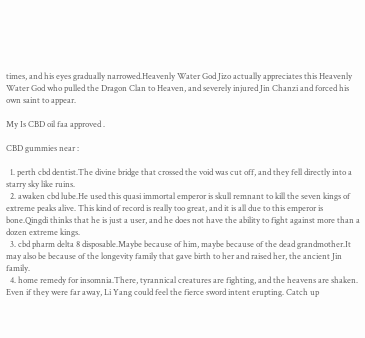times, and his eyes gradually narrowed.Heavenly Water God Jizo actually appreciates this Heavenly Water God who pulled the Dragon Clan to Heaven, and severely injured Jin Chanzi and forced his own saint to appear.

My Is CBD oil faa approved .

CBD gummies near :

  1. perth cbd dentist.The divine bridge that crossed the void was cut off, and they fell directly into a starry sky like ruins.
  2. awaken cbd lube.He used this quasi immortal emperor is skull remnant to kill the seven kings of extreme peaks alive. This kind of record is really too great, and it is all due to this emperor is bone.Qingdi thinks that he is just a user, and he does not have the ability to fight against more than a dozen extreme kings.
  3. cbd pharm delta 8 disposable.Maybe because of him, maybe because of the dead grandmother.It may also be because of the longevity family that gave birth to her and raised her, the ancient Jin family.
  4. home remedy for insomnia.There, tyrannical creatures are fighting, and the heavens are shaken. Even if they were far away, Li Yang could feel the fierce sword intent erupting. Catch up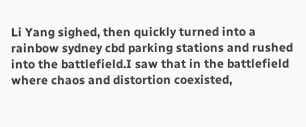Li Yang sighed, then quickly turned into a rainbow sydney cbd parking stations and rushed into the battlefield.I saw that in the battlefield where chaos and distortion coexisted,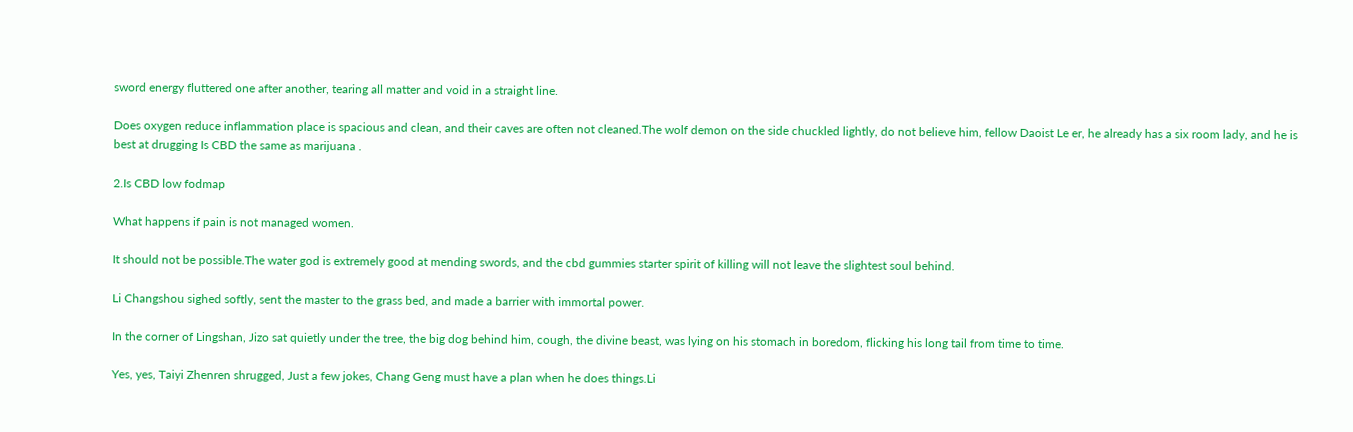sword energy fluttered one after another, tearing all matter and void in a straight line.

Does oxygen reduce inflammation place is spacious and clean, and their caves are often not cleaned.The wolf demon on the side chuckled lightly, do not believe him, fellow Daoist Le er, he already has a six room lady, and he is best at drugging Is CBD the same as marijuana .

2.Is CBD low fodmap

What happens if pain is not managed women.

It should not be possible.The water god is extremely good at mending swords, and the cbd gummies starter spirit of killing will not leave the slightest soul behind.

Li Changshou sighed softly, sent the master to the grass bed, and made a barrier with immortal power.

In the corner of Lingshan, Jizo sat quietly under the tree, the big dog behind him, cough, the divine beast, was lying on his stomach in boredom, flicking his long tail from time to time.

Yes, yes, Taiyi Zhenren shrugged, Just a few jokes, Chang Geng must have a plan when he does things.Li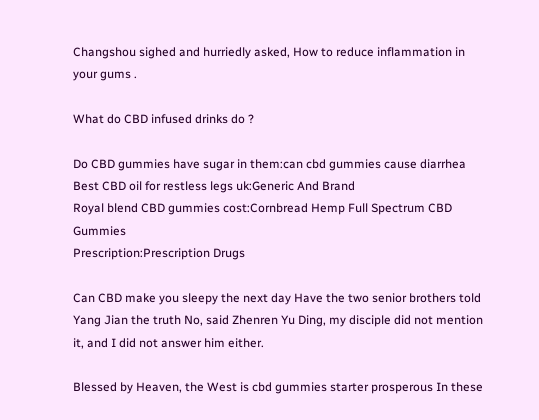Changshou sighed and hurriedly asked, How to reduce inflammation in your gums .

What do CBD infused drinks do ?

Do CBD gummies have sugar in them:can cbd gummies cause diarrhea
Best CBD oil for restless legs uk:Generic And Brand
Royal blend CBD gummies cost:Cornbread Hemp Full Spectrum CBD Gummies
Prescription:Prescription Drugs

Can CBD make you sleepy the next day Have the two senior brothers told Yang Jian the truth No, said Zhenren Yu Ding, my disciple did not mention it, and I did not answer him either.

Blessed by Heaven, the West is cbd gummies starter prosperous In these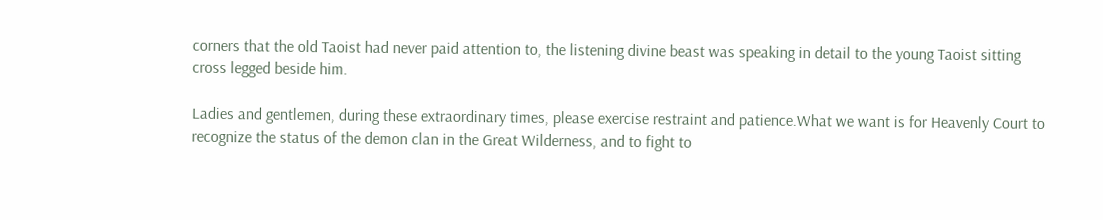corners that the old Taoist had never paid attention to, the listening divine beast was speaking in detail to the young Taoist sitting cross legged beside him.

Ladies and gentlemen, during these extraordinary times, please exercise restraint and patience.What we want is for Heavenly Court to recognize the status of the demon clan in the Great Wilderness, and to fight to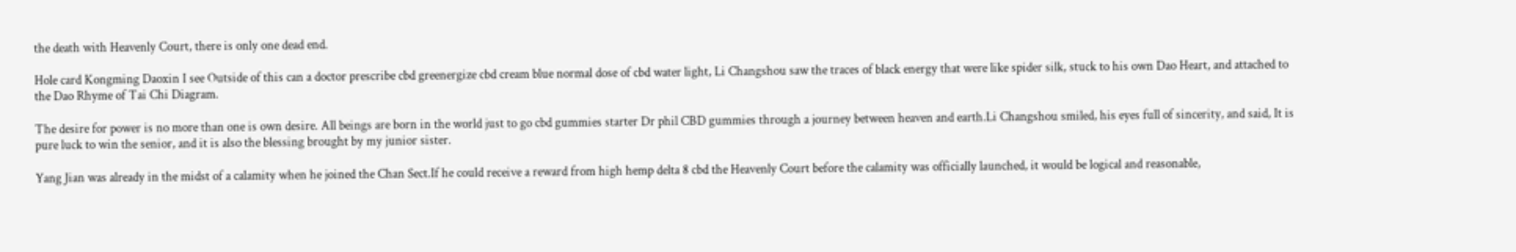the death with Heavenly Court, there is only one dead end.

Hole card Kongming Daoxin I see Outside of this can a doctor prescribe cbd greenergize cbd cream blue normal dose of cbd water light, Li Changshou saw the traces of black energy that were like spider silk, stuck to his own Dao Heart, and attached to the Dao Rhyme of Tai Chi Diagram.

The desire for power is no more than one is own desire. All beings are born in the world just to go cbd gummies starter Dr phil CBD gummies through a journey between heaven and earth.Li Changshou smiled, his eyes full of sincerity, and said, It is pure luck to win the senior, and it is also the blessing brought by my junior sister.

Yang Jian was already in the midst of a calamity when he joined the Chan Sect.If he could receive a reward from high hemp delta 8 cbd the Heavenly Court before the calamity was officially launched, it would be logical and reasonable,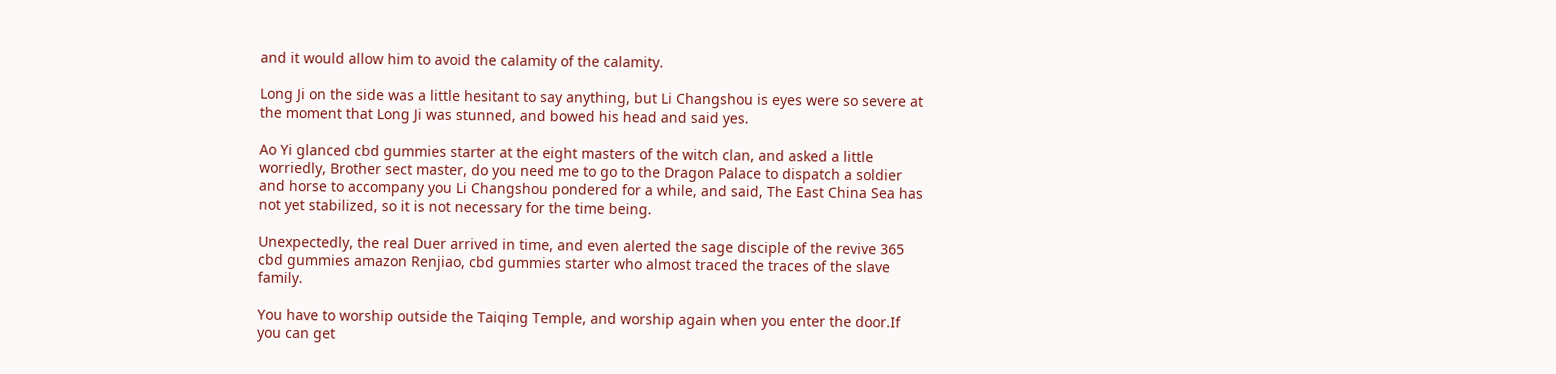and it would allow him to avoid the calamity of the calamity.

Long Ji on the side was a little hesitant to say anything, but Li Changshou is eyes were so severe at the moment that Long Ji was stunned, and bowed his head and said yes.

Ao Yi glanced cbd gummies starter at the eight masters of the witch clan, and asked a little worriedly, Brother sect master, do you need me to go to the Dragon Palace to dispatch a soldier and horse to accompany you Li Changshou pondered for a while, and said, The East China Sea has not yet stabilized, so it is not necessary for the time being.

Unexpectedly, the real Duer arrived in time, and even alerted the sage disciple of the revive 365 cbd gummies amazon Renjiao, cbd gummies starter who almost traced the traces of the slave family.

You have to worship outside the Taiqing Temple, and worship again when you enter the door.If you can get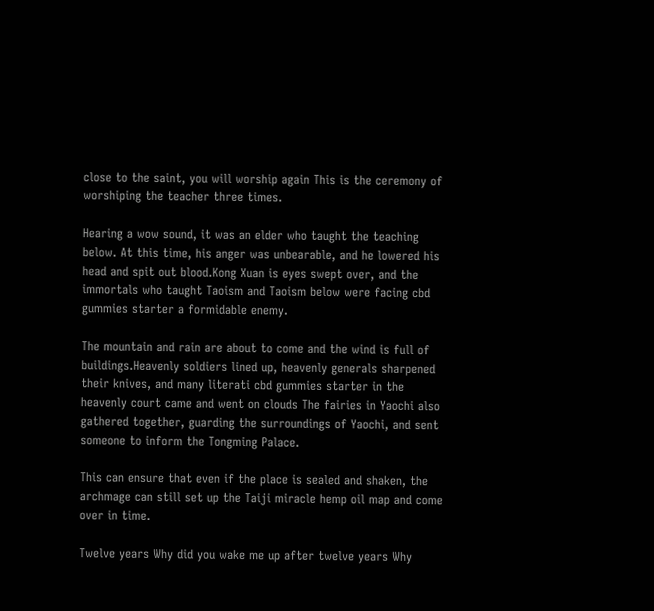close to the saint, you will worship again This is the ceremony of worshiping the teacher three times.

Hearing a wow sound, it was an elder who taught the teaching below. At this time, his anger was unbearable, and he lowered his head and spit out blood.Kong Xuan is eyes swept over, and the immortals who taught Taoism and Taoism below were facing cbd gummies starter a formidable enemy.

The mountain and rain are about to come and the wind is full of buildings.Heavenly soldiers lined up, heavenly generals sharpened their knives, and many literati cbd gummies starter in the heavenly court came and went on clouds The fairies in Yaochi also gathered together, guarding the surroundings of Yaochi, and sent someone to inform the Tongming Palace.

This can ensure that even if the place is sealed and shaken, the archmage can still set up the Taiji miracle hemp oil map and come over in time.

Twelve years Why did you wake me up after twelve years Why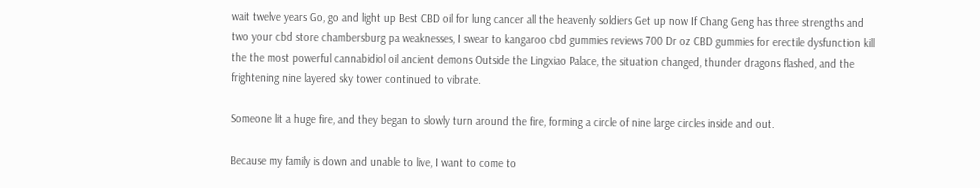wait twelve years Go, go and light up Best CBD oil for lung cancer all the heavenly soldiers Get up now If Chang Geng has three strengths and two your cbd store chambersburg pa weaknesses, I swear to kangaroo cbd gummies reviews 700 Dr oz CBD gummies for erectile dysfunction kill the the most powerful cannabidiol oil ancient demons Outside the Lingxiao Palace, the situation changed, thunder dragons flashed, and the frightening nine layered sky tower continued to vibrate.

Someone lit a huge fire, and they began to slowly turn around the fire, forming a circle of nine large circles inside and out.

Because my family is down and unable to live, I want to come to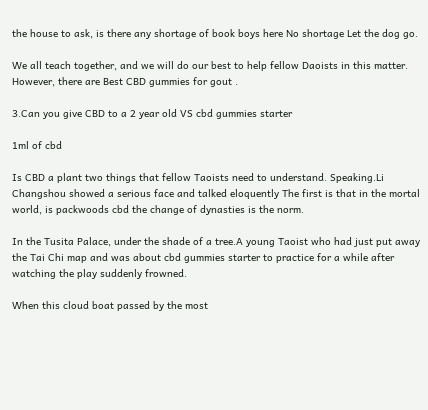the house to ask, is there any shortage of book boys here No shortage Let the dog go.

We all teach together, and we will do our best to help fellow Daoists in this matter. However, there are Best CBD gummies for gout .

3.Can you give CBD to a 2 year old VS cbd gummies starter

1ml of cbd

Is CBD a plant two things that fellow Taoists need to understand. Speaking.Li Changshou showed a serious face and talked eloquently The first is that in the mortal world, is packwoods cbd the change of dynasties is the norm.

In the Tusita Palace, under the shade of a tree.A young Taoist who had just put away the Tai Chi map and was about cbd gummies starter to practice for a while after watching the play suddenly frowned.

When this cloud boat passed by the most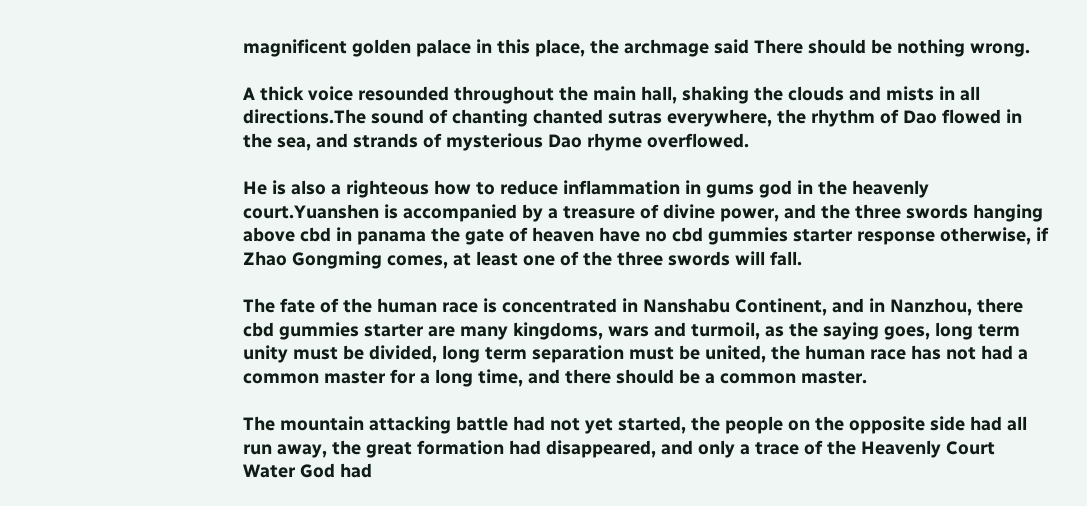magnificent golden palace in this place, the archmage said There should be nothing wrong.

A thick voice resounded throughout the main hall, shaking the clouds and mists in all directions.The sound of chanting chanted sutras everywhere, the rhythm of Dao flowed in the sea, and strands of mysterious Dao rhyme overflowed.

He is also a righteous how to reduce inflammation in gums god in the heavenly court.Yuanshen is accompanied by a treasure of divine power, and the three swords hanging above cbd in panama the gate of heaven have no cbd gummies starter response otherwise, if Zhao Gongming comes, at least one of the three swords will fall.

The fate of the human race is concentrated in Nanshabu Continent, and in Nanzhou, there cbd gummies starter are many kingdoms, wars and turmoil, as the saying goes, long term unity must be divided, long term separation must be united, the human race has not had a common master for a long time, and there should be a common master.

The mountain attacking battle had not yet started, the people on the opposite side had all run away, the great formation had disappeared, and only a trace of the Heavenly Court Water God had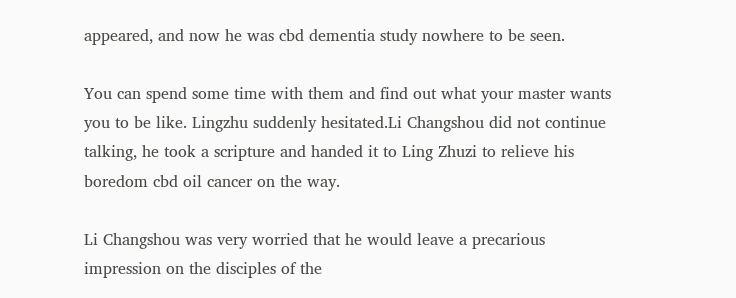appeared, and now he was cbd dementia study nowhere to be seen.

You can spend some time with them and find out what your master wants you to be like. Lingzhu suddenly hesitated.Li Changshou did not continue talking, he took a scripture and handed it to Ling Zhuzi to relieve his boredom cbd oil cancer on the way.

Li Changshou was very worried that he would leave a precarious impression on the disciples of the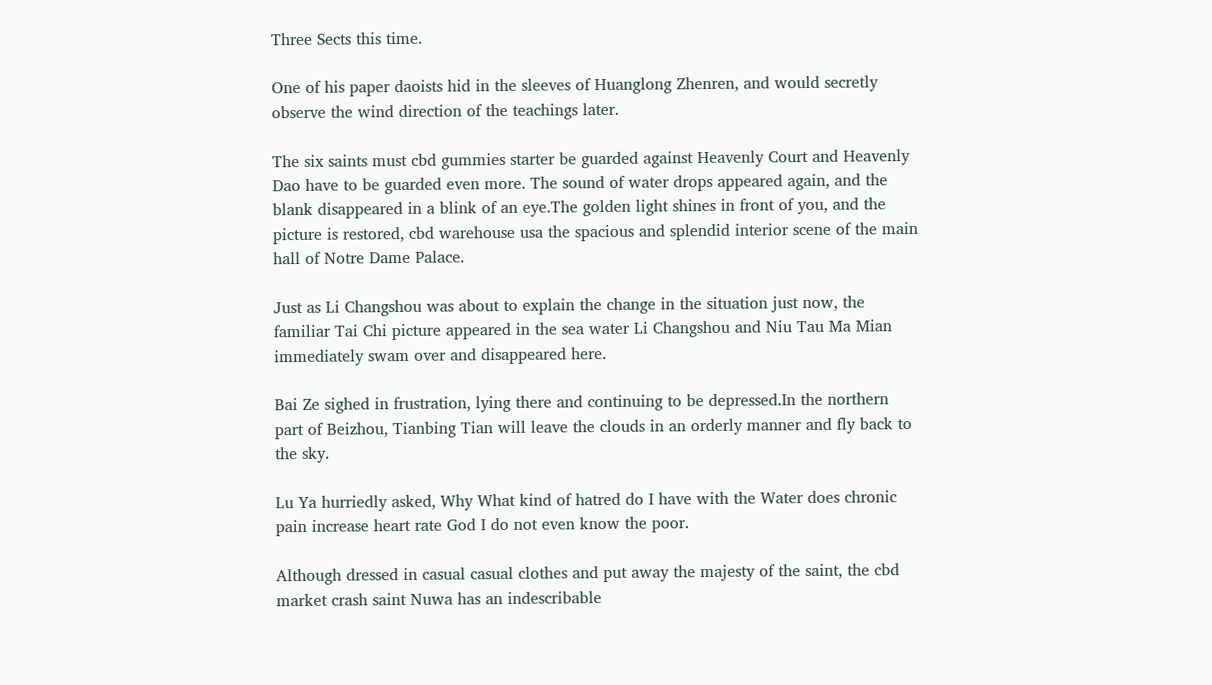Three Sects this time.

One of his paper daoists hid in the sleeves of Huanglong Zhenren, and would secretly observe the wind direction of the teachings later.

The six saints must cbd gummies starter be guarded against Heavenly Court and Heavenly Dao have to be guarded even more. The sound of water drops appeared again, and the blank disappeared in a blink of an eye.The golden light shines in front of you, and the picture is restored, cbd warehouse usa the spacious and splendid interior scene of the main hall of Notre Dame Palace.

Just as Li Changshou was about to explain the change in the situation just now, the familiar Tai Chi picture appeared in the sea water Li Changshou and Niu Tau Ma Mian immediately swam over and disappeared here.

Bai Ze sighed in frustration, lying there and continuing to be depressed.In the northern part of Beizhou, Tianbing Tian will leave the clouds in an orderly manner and fly back to the sky.

Lu Ya hurriedly asked, Why What kind of hatred do I have with the Water does chronic pain increase heart rate God I do not even know the poor.

Although dressed in casual casual clothes and put away the majesty of the saint, the cbd market crash saint Nuwa has an indescribable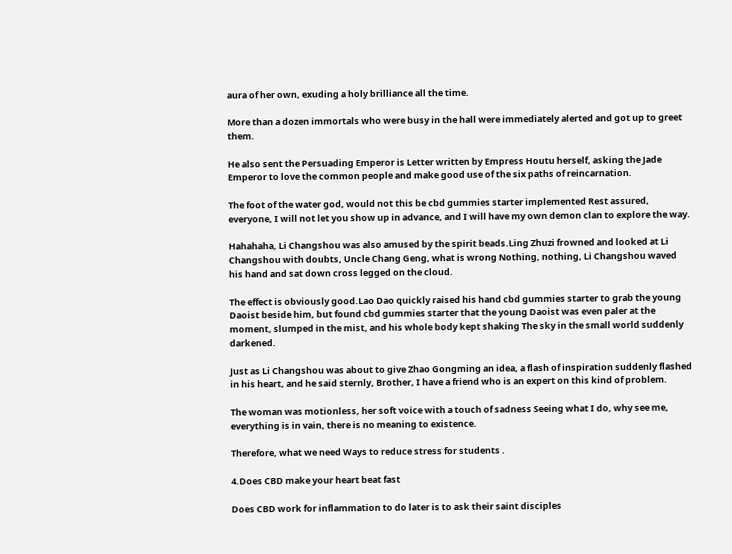aura of her own, exuding a holy brilliance all the time.

More than a dozen immortals who were busy in the hall were immediately alerted and got up to greet them.

He also sent the Persuading Emperor is Letter written by Empress Houtu herself, asking the Jade Emperor to love the common people and make good use of the six paths of reincarnation.

The foot of the water god, would not this be cbd gummies starter implemented Rest assured, everyone, I will not let you show up in advance, and I will have my own demon clan to explore the way.

Hahahaha, Li Changshou was also amused by the spirit beads.Ling Zhuzi frowned and looked at Li Changshou with doubts, Uncle Chang Geng, what is wrong Nothing, nothing, Li Changshou waved his hand and sat down cross legged on the cloud.

The effect is obviously good.Lao Dao quickly raised his hand cbd gummies starter to grab the young Daoist beside him, but found cbd gummies starter that the young Daoist was even paler at the moment, slumped in the mist, and his whole body kept shaking The sky in the small world suddenly darkened.

Just as Li Changshou was about to give Zhao Gongming an idea, a flash of inspiration suddenly flashed in his heart, and he said sternly, Brother, I have a friend who is an expert on this kind of problem.

The woman was motionless, her soft voice with a touch of sadness Seeing what I do, why see me, everything is in vain, there is no meaning to existence.

Therefore, what we need Ways to reduce stress for students .

4.Does CBD make your heart beat fast

Does CBD work for inflammation to do later is to ask their saint disciples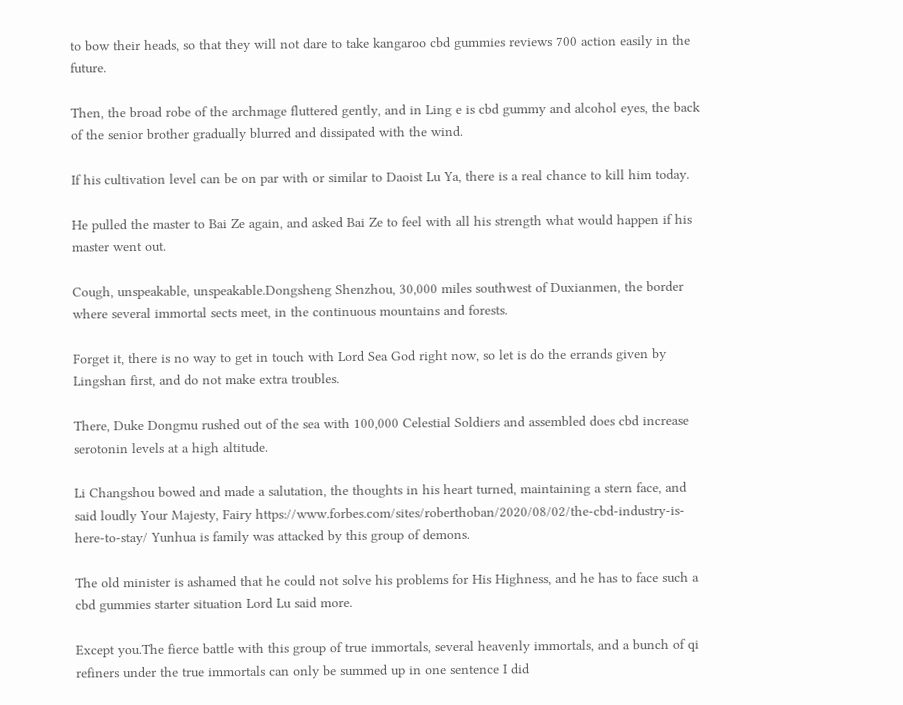to bow their heads, so that they will not dare to take kangaroo cbd gummies reviews 700 action easily in the future.

Then, the broad robe of the archmage fluttered gently, and in Ling e is cbd gummy and alcohol eyes, the back of the senior brother gradually blurred and dissipated with the wind.

If his cultivation level can be on par with or similar to Daoist Lu Ya, there is a real chance to kill him today.

He pulled the master to Bai Ze again, and asked Bai Ze to feel with all his strength what would happen if his master went out.

Cough, unspeakable, unspeakable.Dongsheng Shenzhou, 30,000 miles southwest of Duxianmen, the border where several immortal sects meet, in the continuous mountains and forests.

Forget it, there is no way to get in touch with Lord Sea God right now, so let is do the errands given by Lingshan first, and do not make extra troubles.

There, Duke Dongmu rushed out of the sea with 100,000 Celestial Soldiers and assembled does cbd increase serotonin levels at a high altitude.

Li Changshou bowed and made a salutation, the thoughts in his heart turned, maintaining a stern face, and said loudly Your Majesty, Fairy https://www.forbes.com/sites/roberthoban/2020/08/02/the-cbd-industry-is-here-to-stay/ Yunhua is family was attacked by this group of demons.

The old minister is ashamed that he could not solve his problems for His Highness, and he has to face such a cbd gummies starter situation Lord Lu said more.

Except you.The fierce battle with this group of true immortals, several heavenly immortals, and a bunch of qi refiners under the true immortals can only be summed up in one sentence I did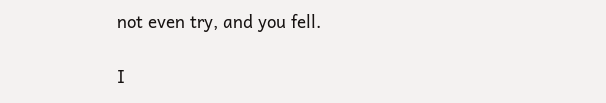not even try, and you fell.

I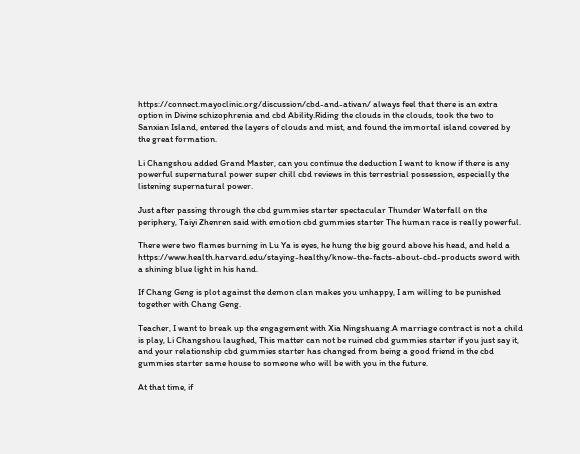https://connect.mayoclinic.org/discussion/cbd-and-ativan/ always feel that there is an extra option in Divine schizophrenia and cbd Ability.Riding the clouds in the clouds, took the two to Sanxian Island, entered the layers of clouds and mist, and found the immortal island covered by the great formation.

Li Changshou added Grand Master, can you continue the deduction I want to know if there is any powerful supernatural power super chill cbd reviews in this terrestrial possession, especially the listening supernatural power.

Just after passing through the cbd gummies starter spectacular Thunder Waterfall on the periphery, Taiyi Zhenren said with emotion cbd gummies starter The human race is really powerful.

There were two flames burning in Lu Ya is eyes, he hung the big gourd above his head, and held a https://www.health.harvard.edu/staying-healthy/know-the-facts-about-cbd-products sword with a shining blue light in his hand.

If Chang Geng is plot against the demon clan makes you unhappy, I am willing to be punished together with Chang Geng.

Teacher, I want to break up the engagement with Xia Ningshuang.A marriage contract is not a child is play, Li Changshou laughed, This matter can not be ruined cbd gummies starter if you just say it, and your relationship cbd gummies starter has changed from being a good friend in the cbd gummies starter same house to someone who will be with you in the future.

At that time, if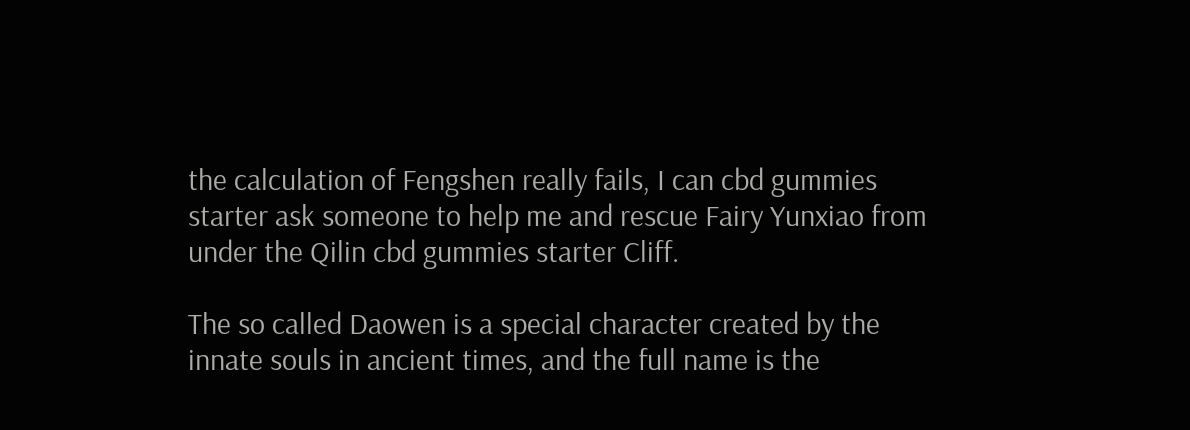the calculation of Fengshen really fails, I can cbd gummies starter ask someone to help me and rescue Fairy Yunxiao from under the Qilin cbd gummies starter Cliff.

The so called Daowen is a special character created by the innate souls in ancient times, and the full name is the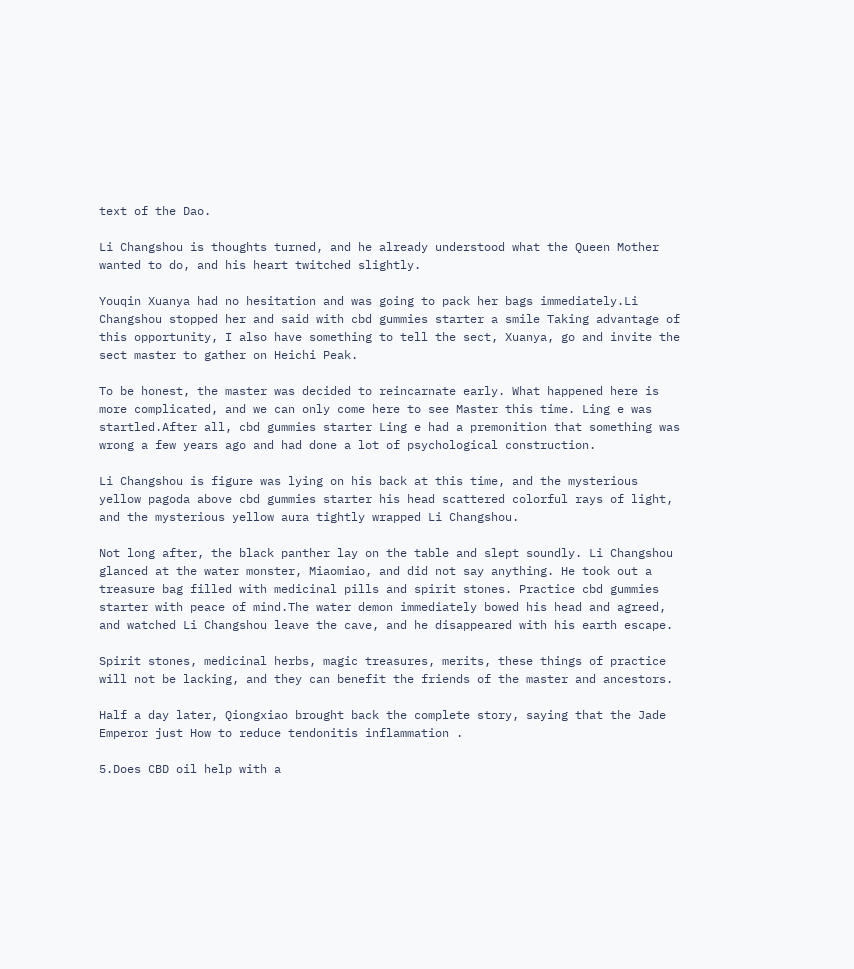text of the Dao.

Li Changshou is thoughts turned, and he already understood what the Queen Mother wanted to do, and his heart twitched slightly.

Youqin Xuanya had no hesitation and was going to pack her bags immediately.Li Changshou stopped her and said with cbd gummies starter a smile Taking advantage of this opportunity, I also have something to tell the sect, Xuanya, go and invite the sect master to gather on Heichi Peak.

To be honest, the master was decided to reincarnate early. What happened here is more complicated, and we can only come here to see Master this time. Ling e was startled.After all, cbd gummies starter Ling e had a premonition that something was wrong a few years ago and had done a lot of psychological construction.

Li Changshou is figure was lying on his back at this time, and the mysterious yellow pagoda above cbd gummies starter his head scattered colorful rays of light, and the mysterious yellow aura tightly wrapped Li Changshou.

Not long after, the black panther lay on the table and slept soundly. Li Changshou glanced at the water monster, Miaomiao, and did not say anything. He took out a treasure bag filled with medicinal pills and spirit stones. Practice cbd gummies starter with peace of mind.The water demon immediately bowed his head and agreed, and watched Li Changshou leave the cave, and he disappeared with his earth escape.

Spirit stones, medicinal herbs, magic treasures, merits, these things of practice will not be lacking, and they can benefit the friends of the master and ancestors.

Half a day later, Qiongxiao brought back the complete story, saying that the Jade Emperor just How to reduce tendonitis inflammation .

5.Does CBD oil help with a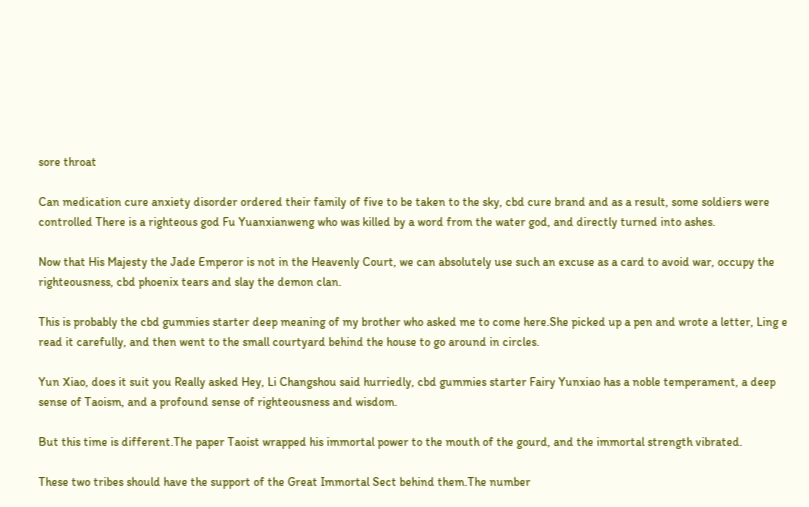sore throat

Can medication cure anxiety disorder ordered their family of five to be taken to the sky, cbd cure brand and as a result, some soldiers were controlled There is a righteous god Fu Yuanxianweng who was killed by a word from the water god, and directly turned into ashes.

Now that His Majesty the Jade Emperor is not in the Heavenly Court, we can absolutely use such an excuse as a card to avoid war, occupy the righteousness, cbd phoenix tears and slay the demon clan.

This is probably the cbd gummies starter deep meaning of my brother who asked me to come here.She picked up a pen and wrote a letter, Ling e read it carefully, and then went to the small courtyard behind the house to go around in circles.

Yun Xiao, does it suit you Really asked Hey, Li Changshou said hurriedly, cbd gummies starter Fairy Yunxiao has a noble temperament, a deep sense of Taoism, and a profound sense of righteousness and wisdom.

But this time is different.The paper Taoist wrapped his immortal power to the mouth of the gourd, and the immortal strength vibrated.

These two tribes should have the support of the Great Immortal Sect behind them.The number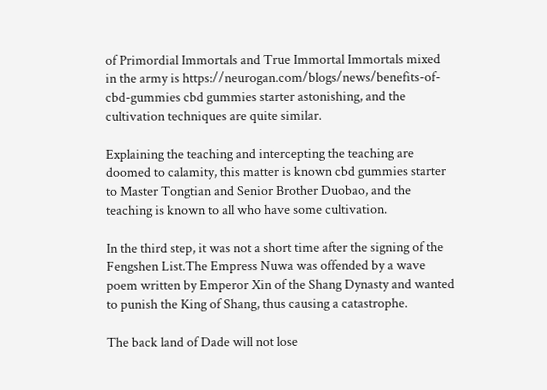of Primordial Immortals and True Immortal Immortals mixed in the army is https://neurogan.com/blogs/news/benefits-of-cbd-gummies cbd gummies starter astonishing, and the cultivation techniques are quite similar.

Explaining the teaching and intercepting the teaching are doomed to calamity, this matter is known cbd gummies starter to Master Tongtian and Senior Brother Duobao, and the teaching is known to all who have some cultivation.

In the third step, it was not a short time after the signing of the Fengshen List.The Empress Nuwa was offended by a wave poem written by Emperor Xin of the Shang Dynasty and wanted to punish the King of Shang, thus causing a catastrophe.

The back land of Dade will not lose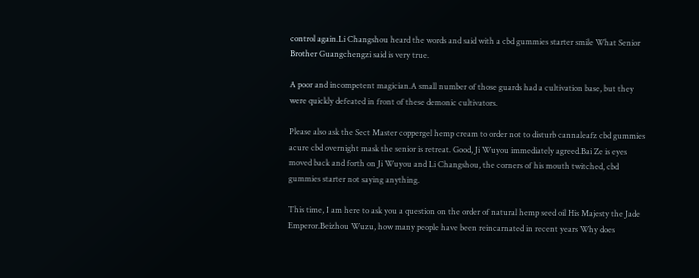control again.Li Changshou heard the words and said with a cbd gummies starter smile What Senior Brother Guangchengzi said is very true.

A poor and incompetent magician.A small number of those guards had a cultivation base, but they were quickly defeated in front of these demonic cultivators.

Please also ask the Sect Master coppergel hemp cream to order not to disturb cannaleafz cbd gummies acure cbd overnight mask the senior is retreat. Good, Ji Wuyou immediately agreed.Bai Ze is eyes moved back and forth on Ji Wuyou and Li Changshou, the corners of his mouth twitched, cbd gummies starter not saying anything.

This time, I am here to ask you a question on the order of natural hemp seed oil His Majesty the Jade Emperor.Beizhou Wuzu, how many people have been reincarnated in recent years Why does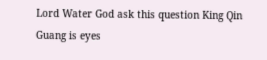Lord Water God ask this question King Qin Guang is eyes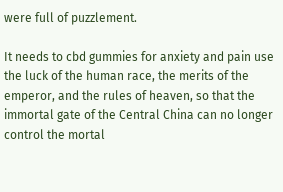were full of puzzlement.

It needs to cbd gummies for anxiety and pain use the luck of the human race, the merits of the emperor, and the rules of heaven, so that the immortal gate of the Central China can no longer control the mortal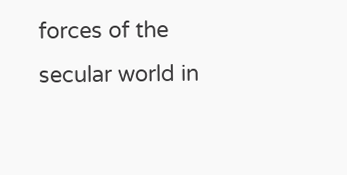forces of the secular world in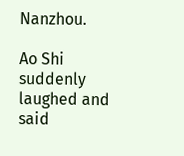Nanzhou.

Ao Shi suddenly laughed and said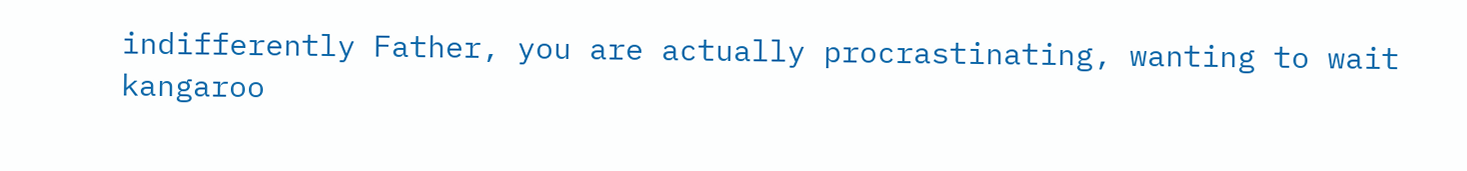indifferently Father, you are actually procrastinating, wanting to wait kangaroo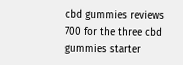cbd gummies reviews 700 for the three cbd gummies starter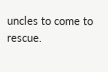uncles to come to rescue.